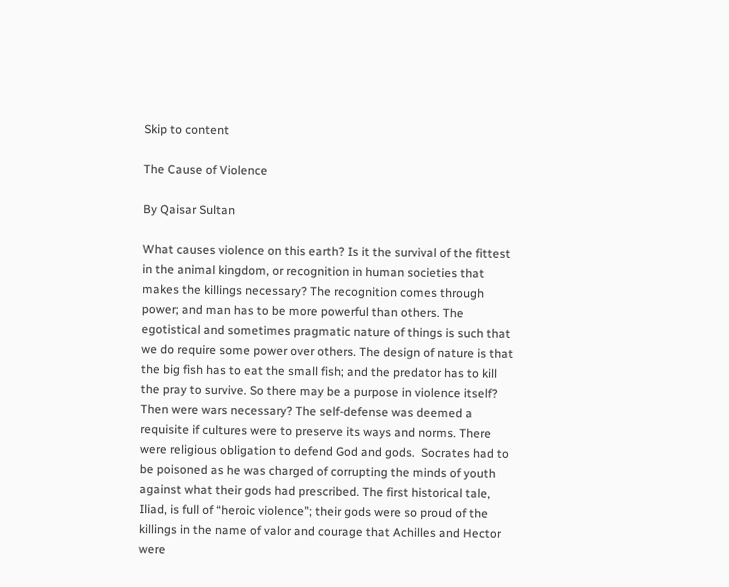Skip to content

The Cause of Violence

By Qaisar Sultan

What causes violence on this earth? Is it the survival of the fittest in the animal kingdom, or recognition in human societies that makes the killings necessary? The recognition comes through power; and man has to be more powerful than others. The egotistical and sometimes pragmatic nature of things is such that we do require some power over others. The design of nature is that the big fish has to eat the small fish; and the predator has to kill the pray to survive. So there may be a purpose in violence itself? Then were wars necessary? The self-defense was deemed a requisite if cultures were to preserve its ways and norms. There were religious obligation to defend God and gods.  Socrates had to be poisoned as he was charged of corrupting the minds of youth against what their gods had prescribed. The first historical tale, Iliad, is full of “heroic violence”; their gods were so proud of the killings in the name of valor and courage that Achilles and Hector were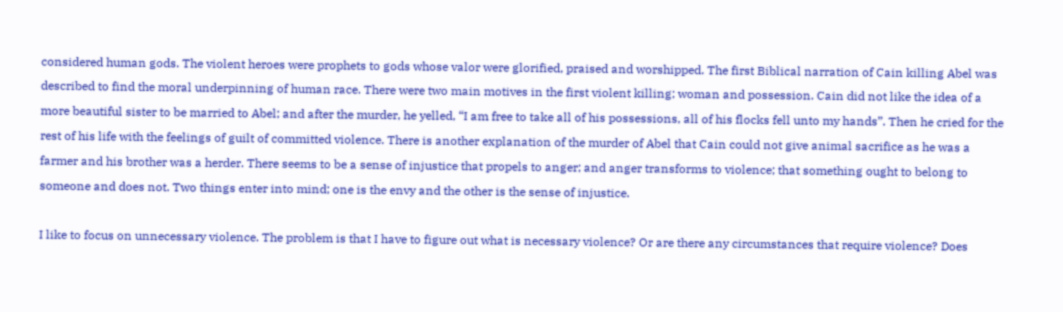considered human gods. The violent heroes were prophets to gods whose valor were glorified, praised and worshipped. The first Biblical narration of Cain killing Abel was described to find the moral underpinning of human race. There were two main motives in the first violent killing; woman and possession. Cain did not like the idea of a more beautiful sister to be married to Abel; and after the murder, he yelled, “I am free to take all of his possessions, all of his flocks fell unto my hands”. Then he cried for the rest of his life with the feelings of guilt of committed violence. There is another explanation of the murder of Abel that Cain could not give animal sacrifice as he was a farmer and his brother was a herder. There seems to be a sense of injustice that propels to anger; and anger transforms to violence; that something ought to belong to someone and does not. Two things enter into mind; one is the envy and the other is the sense of injustice.

I like to focus on unnecessary violence. The problem is that I have to figure out what is necessary violence? Or are there any circumstances that require violence? Does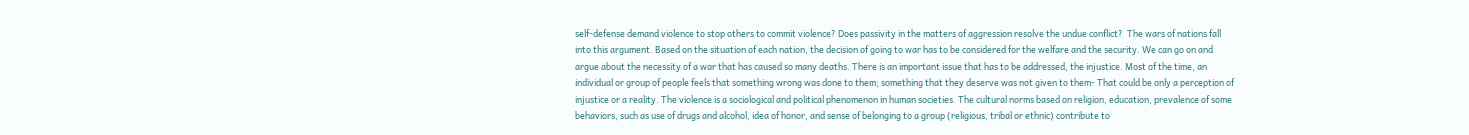self-defense demand violence to stop others to commit violence? Does passivity in the matters of aggression resolve the undue conflict?  The wars of nations fall into this argument. Based on the situation of each nation, the decision of going to war has to be considered for the welfare and the security. We can go on and argue about the necessity of a war that has caused so many deaths. There is an important issue that has to be addressed, the injustice. Most of the time, an individual or group of people feels that something wrong was done to them; something that they deserve was not given to them- That could be only a perception of injustice or a reality. The violence is a sociological and political phenomenon in human societies. The cultural norms based on religion, education, prevalence of some behaviors, such as use of drugs and alcohol, idea of honor, and sense of belonging to a group (religious, tribal or ethnic) contribute to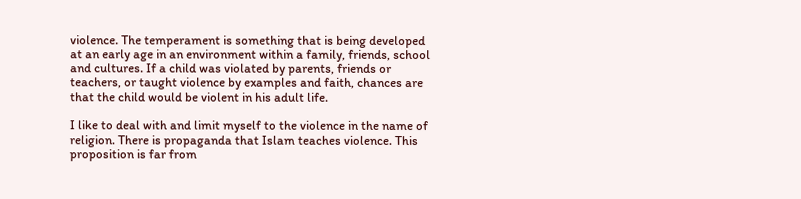violence. The temperament is something that is being developed at an early age in an environment within a family, friends, school and cultures. If a child was violated by parents, friends or teachers, or taught violence by examples and faith, chances are that the child would be violent in his adult life.

I like to deal with and limit myself to the violence in the name of religion. There is propaganda that Islam teaches violence. This proposition is far from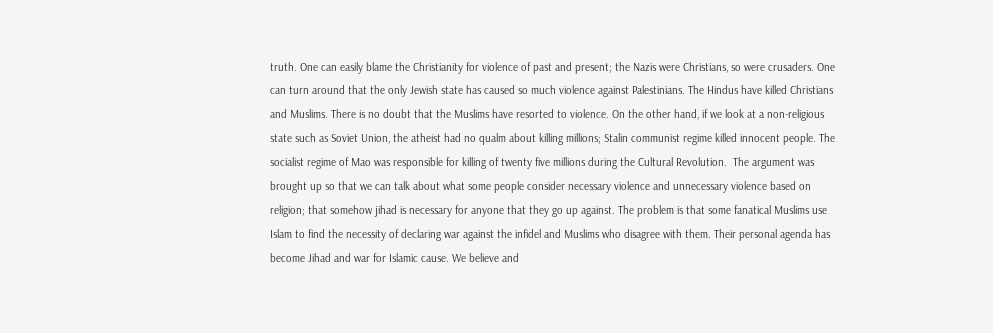truth. One can easily blame the Christianity for violence of past and present; the Nazis were Christians, so were crusaders. One can turn around that the only Jewish state has caused so much violence against Palestinians. The Hindus have killed Christians and Muslims. There is no doubt that the Muslims have resorted to violence. On the other hand, if we look at a non-religious state such as Soviet Union, the atheist had no qualm about killing millions; Stalin communist regime killed innocent people. The socialist regime of Mao was responsible for killing of twenty five millions during the Cultural Revolution.  The argument was brought up so that we can talk about what some people consider necessary violence and unnecessary violence based on religion; that somehow jihad is necessary for anyone that they go up against. The problem is that some fanatical Muslims use Islam to find the necessity of declaring war against the infidel and Muslims who disagree with them. Their personal agenda has become Jihad and war for Islamic cause. We believe and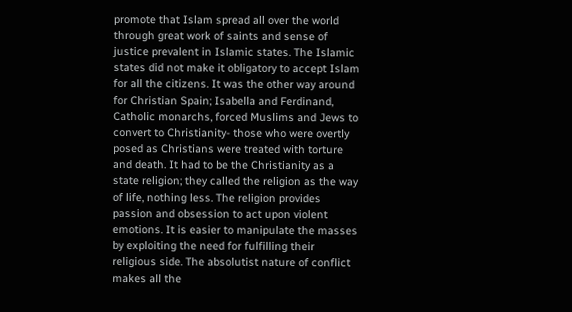promote that Islam spread all over the world through great work of saints and sense of justice prevalent in Islamic states. The Islamic states did not make it obligatory to accept Islam for all the citizens. It was the other way around for Christian Spain; Isabella and Ferdinand, Catholic monarchs, forced Muslims and Jews to convert to Christianity- those who were overtly posed as Christians were treated with torture and death. It had to be the Christianity as a state religion; they called the religion as the way of life, nothing less. The religion provides passion and obsession to act upon violent emotions. It is easier to manipulate the masses by exploiting the need for fulfilling their religious side. The absolutist nature of conflict makes all the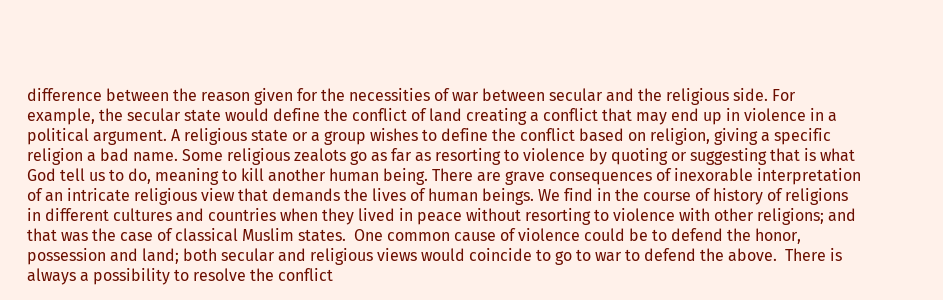difference between the reason given for the necessities of war between secular and the religious side. For example, the secular state would define the conflict of land creating a conflict that may end up in violence in a political argument. A religious state or a group wishes to define the conflict based on religion, giving a specific religion a bad name. Some religious zealots go as far as resorting to violence by quoting or suggesting that is what God tell us to do, meaning to kill another human being. There are grave consequences of inexorable interpretation of an intricate religious view that demands the lives of human beings. We find in the course of history of religions in different cultures and countries when they lived in peace without resorting to violence with other religions; and that was the case of classical Muslim states.  One common cause of violence could be to defend the honor, possession and land; both secular and religious views would coincide to go to war to defend the above.  There is always a possibility to resolve the conflict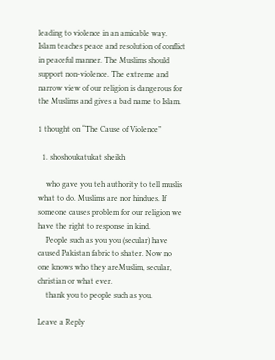leading to violence in an amicable way. Islam teaches peace and resolution of conflict in peaceful manner. The Muslims should support non-violence. The extreme and narrow view of our religion is dangerous for the Muslims and gives a bad name to Islam.

1 thought on “The Cause of Violence”

  1. shoshoukatukat sheikh

    who gave you teh authority to tell muslis what to do. Muslims are nor hindues. If someone causes problem for our religion we have the right to response in kind.
    People such as you you (secular) have caused Pakistan fabric to shater. Now no one knows who they areMuslim, secular, christian or what ever.
    thank you to people such as you.

Leave a Reply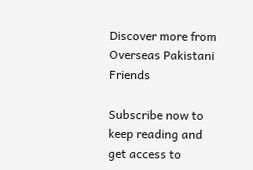Discover more from Overseas Pakistani Friends

Subscribe now to keep reading and get access to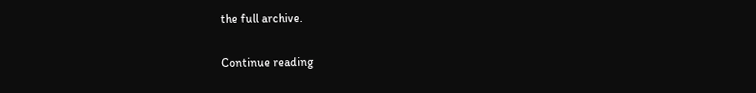the full archive.

Continue reading